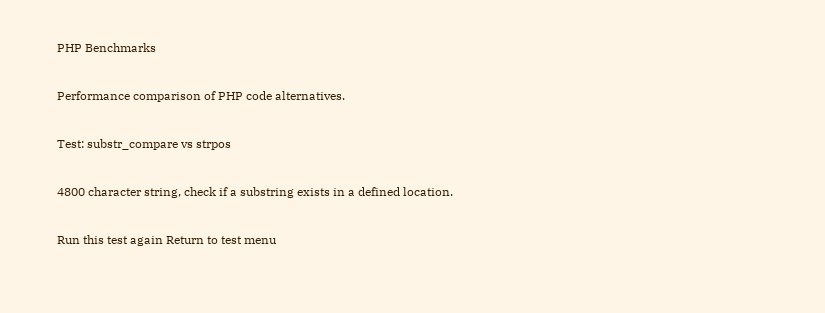PHP Benchmarks

Performance comparison of PHP code alternatives.

Test: substr_compare vs strpos

4800 character string, check if a substring exists in a defined location.

Run this test again Return to test menu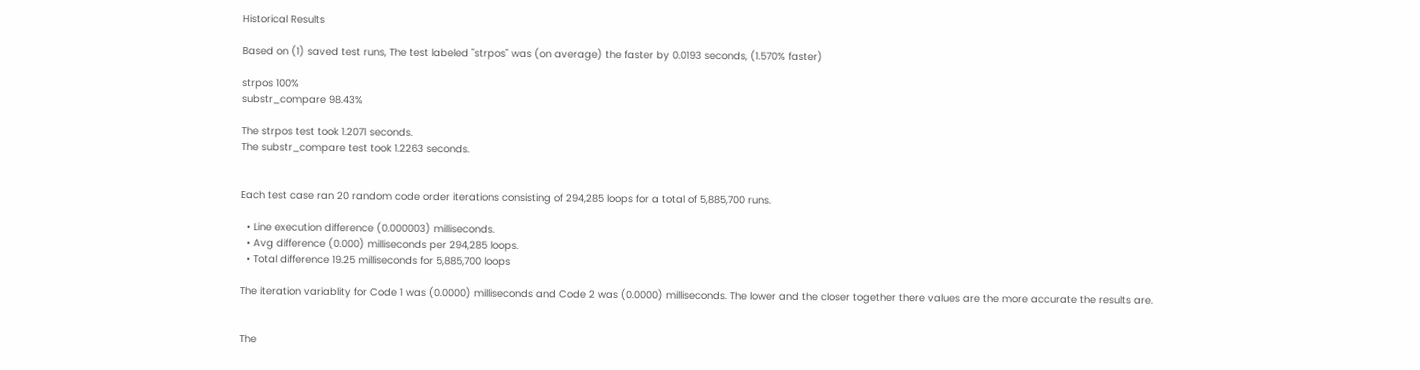Historical Results

Based on (1) saved test runs, The test labeled "strpos" was (on average) the faster by 0.0193 seconds, (1.570% faster)

strpos 100%
substr_compare 98.43%

The strpos test took 1.2071 seconds.
The substr_compare test took 1.2263 seconds.


Each test case ran 20 random code order iterations consisting of 294,285 loops for a total of 5,885,700 runs.

  • Line execution difference (0.000003) milliseconds.
  • Avg difference (0.000) milliseconds per 294,285 loops.
  • Total difference 19.25 milliseconds for 5,885,700 loops

The iteration variablity for Code 1 was (0.0000) milliseconds and Code 2 was (0.0000) milliseconds. The lower and the closer together there values are the more accurate the results are.


The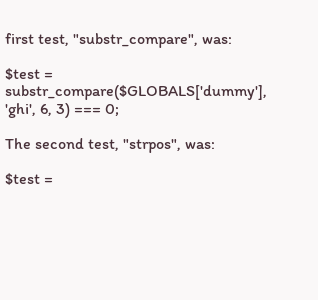first test, "substr_compare", was:

$test = substr_compare($GLOBALS['dummy'], 'ghi', 6, 3) === 0;

The second test, "strpos", was:

$test =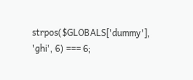strpos($GLOBALS['dummy'], 'ghi', 6) === 6;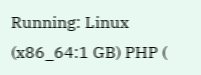Running: Linux (x86_64:1 GB) PHP (